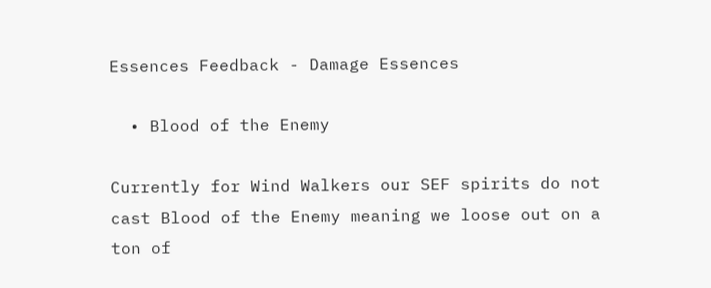Essences Feedback - Damage Essences

  • Blood of the Enemy

Currently for Wind Walkers our SEF spirits do not cast Blood of the Enemy meaning we loose out on a ton of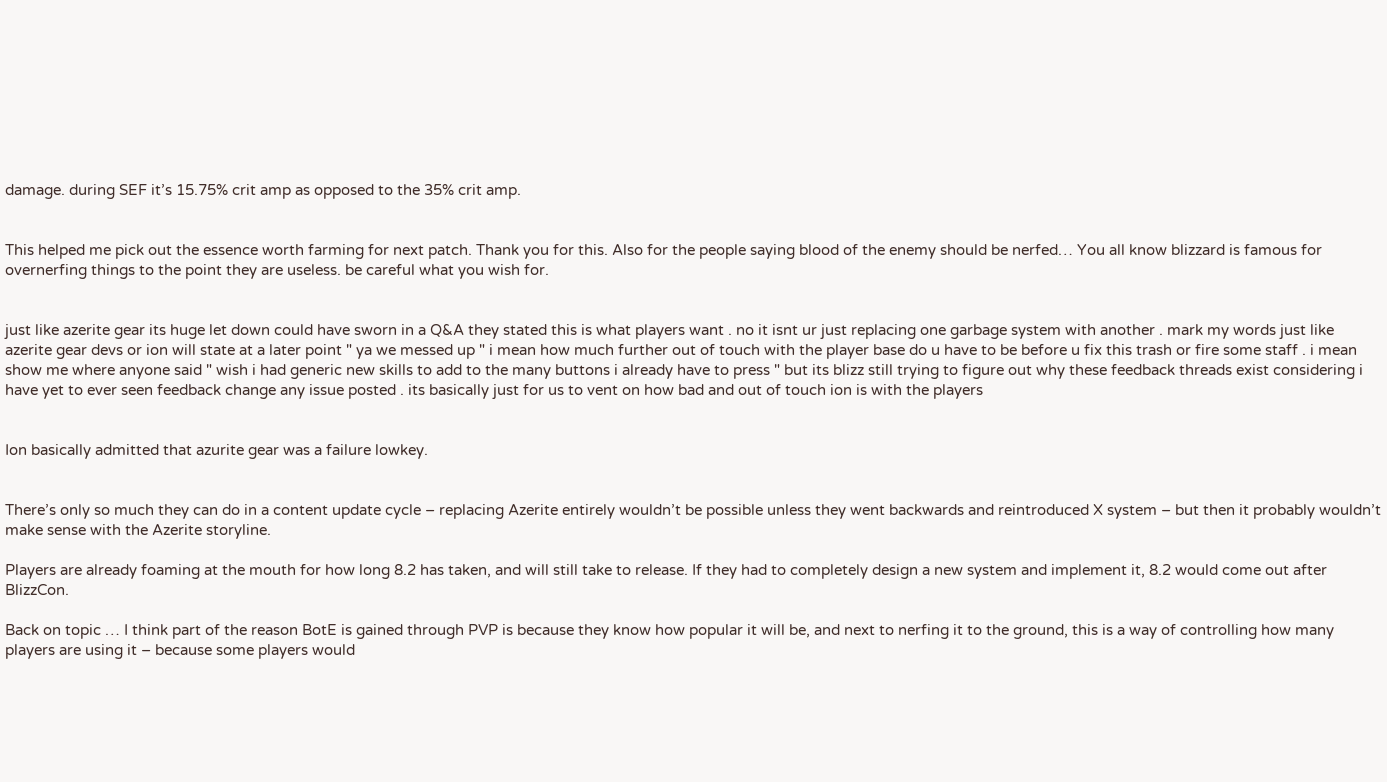damage. during SEF it’s 15.75% crit amp as opposed to the 35% crit amp.


This helped me pick out the essence worth farming for next patch. Thank you for this. Also for the people saying blood of the enemy should be nerfed… You all know blizzard is famous for overnerfing things to the point they are useless. be careful what you wish for.


just like azerite gear its huge let down could have sworn in a Q&A they stated this is what players want . no it isnt ur just replacing one garbage system with another . mark my words just like azerite gear devs or ion will state at a later point " ya we messed up " i mean how much further out of touch with the player base do u have to be before u fix this trash or fire some staff . i mean show me where anyone said " wish i had generic new skills to add to the many buttons i already have to press " but its blizz still trying to figure out why these feedback threads exist considering i have yet to ever seen feedback change any issue posted . its basically just for us to vent on how bad and out of touch ion is with the players


Ion basically admitted that azurite gear was a failure lowkey.


There’s only so much they can do in a content update cycle – replacing Azerite entirely wouldn’t be possible unless they went backwards and reintroduced X system – but then it probably wouldn’t make sense with the Azerite storyline.

Players are already foaming at the mouth for how long 8.2 has taken, and will still take to release. If they had to completely design a new system and implement it, 8.2 would come out after BlizzCon.

Back on topic … I think part of the reason BotE is gained through PVP is because they know how popular it will be, and next to nerfing it to the ground, this is a way of controlling how many players are using it – because some players would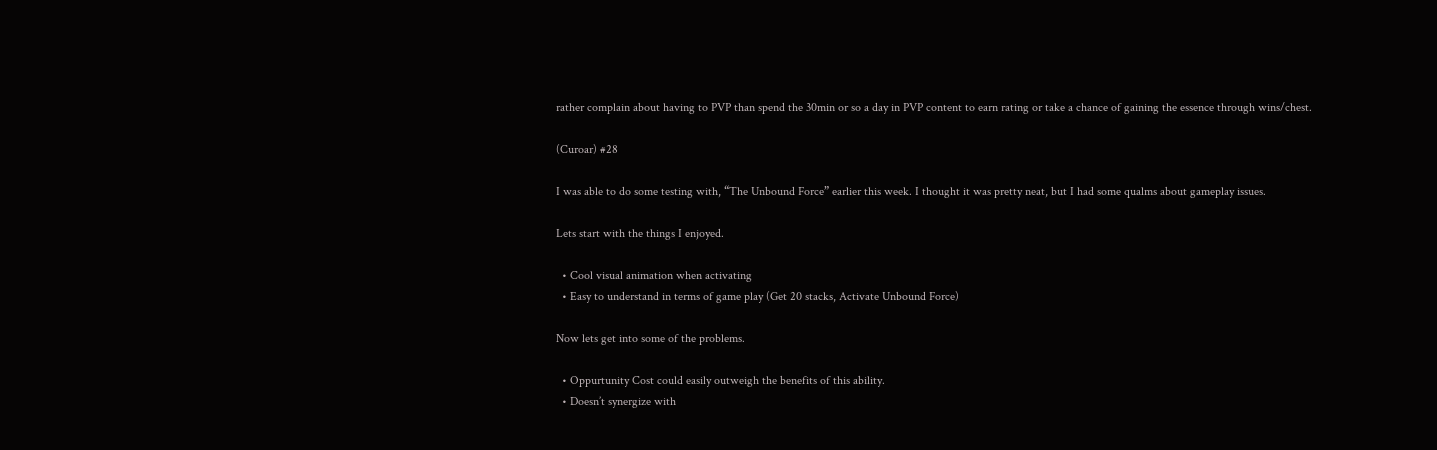rather complain about having to PVP than spend the 30min or so a day in PVP content to earn rating or take a chance of gaining the essence through wins/chest.

(Curoar) #28

I was able to do some testing with, “The Unbound Force” earlier this week. I thought it was pretty neat, but I had some qualms about gameplay issues.

Lets start with the things I enjoyed.

  • Cool visual animation when activating
  • Easy to understand in terms of game play (Get 20 stacks, Activate Unbound Force)

Now lets get into some of the problems.

  • Oppurtunity Cost could easily outweigh the benefits of this ability.
  • Doesn’t synergize with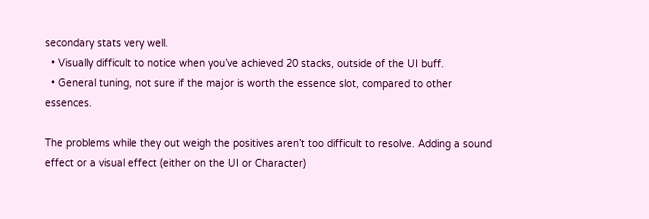secondary stats very well.
  • Visually difficult to notice when you’ve achieved 20 stacks, outside of the UI buff.
  • General tuning, not sure if the major is worth the essence slot, compared to other essences.

The problems while they out weigh the positives aren’t too difficult to resolve. Adding a sound effect or a visual effect (either on the UI or Character)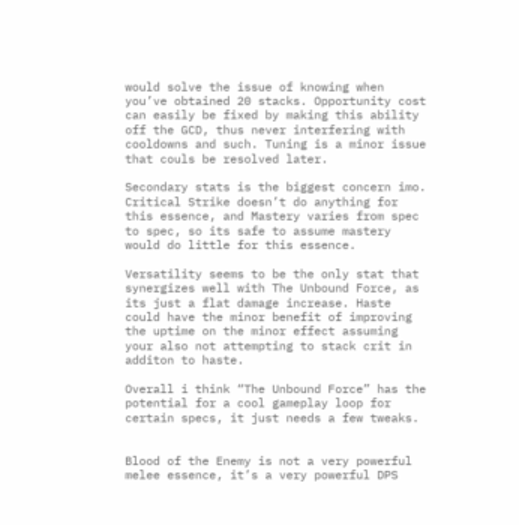would solve the issue of knowing when you’ve obtained 20 stacks. Opportunity cost can easily be fixed by making this ability off the GCD, thus never interfering with cooldowns and such. Tuning is a minor issue that couls be resolved later.

Secondary stats is the biggest concern imo. Critical Strike doesn’t do anything for this essence, and Mastery varies from spec to spec, so its safe to assume mastery would do little for this essence.

Versatility seems to be the only stat that synergizes well with The Unbound Force, as its just a flat damage increase. Haste could have the minor benefit of improving the uptime on the minor effect assuming your also not attempting to stack crit in additon to haste.

Overall i think “The Unbound Force” has the potential for a cool gameplay loop for certain specs, it just needs a few tweaks.


Blood of the Enemy is not a very powerful melee essence, it’s a very powerful DPS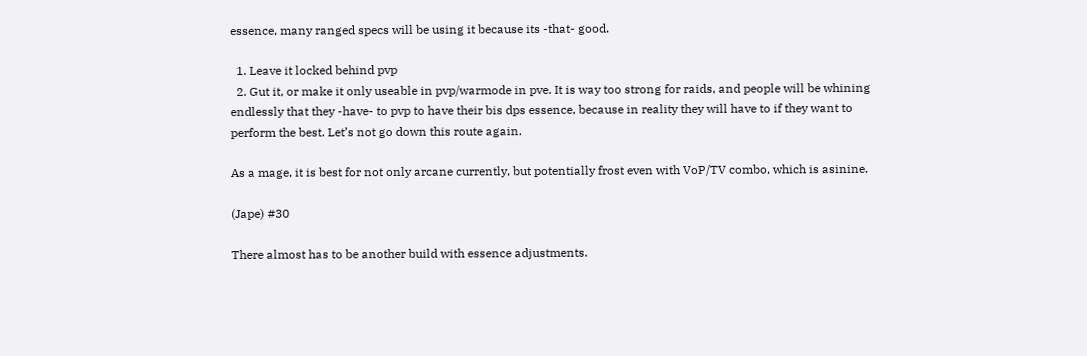essence, many ranged specs will be using it because its -that- good.

  1. Leave it locked behind pvp
  2. Gut it, or make it only useable in pvp/warmode in pve. It is way too strong for raids, and people will be whining endlessly that they -have- to pvp to have their bis dps essence, because in reality they will have to if they want to perform the best. Let’s not go down this route again.

As a mage, it is best for not only arcane currently, but potentially frost even with VoP/TV combo, which is asinine.

(Jape) #30

There almost has to be another build with essence adjustments.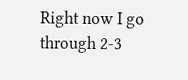Right now I go through 2-3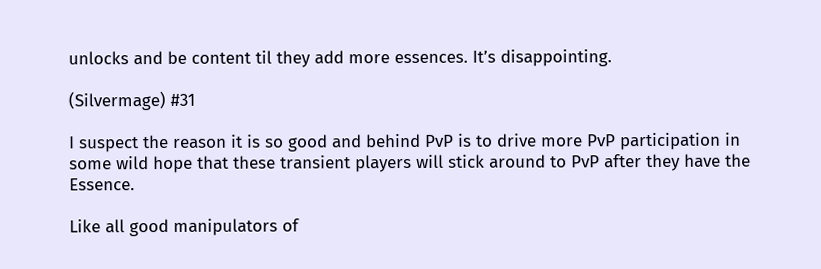unlocks and be content til they add more essences. It’s disappointing.

(Silvermage) #31

I suspect the reason it is so good and behind PvP is to drive more PvP participation in some wild hope that these transient players will stick around to PvP after they have the Essence.

Like all good manipulators of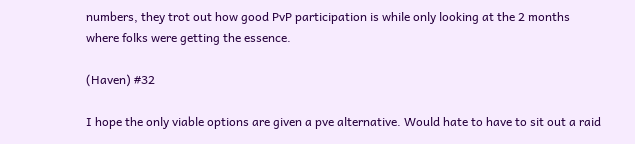numbers, they trot out how good PvP participation is while only looking at the 2 months where folks were getting the essence.

(Haven) #32

I hope the only viable options are given a pve alternative. Would hate to have to sit out a raid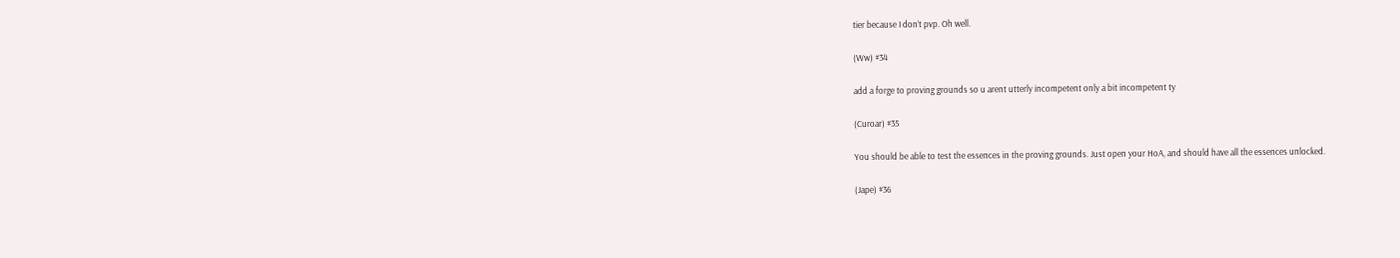tier because I don’t pvp. Oh well.

(Ww) #34

add a forge to proving grounds so u arent utterly incompetent only a bit incompetent ty

(Curoar) #35

You should be able to test the essences in the proving grounds. Just open your HoA, and should have all the essences unlocked.

(Jape) #36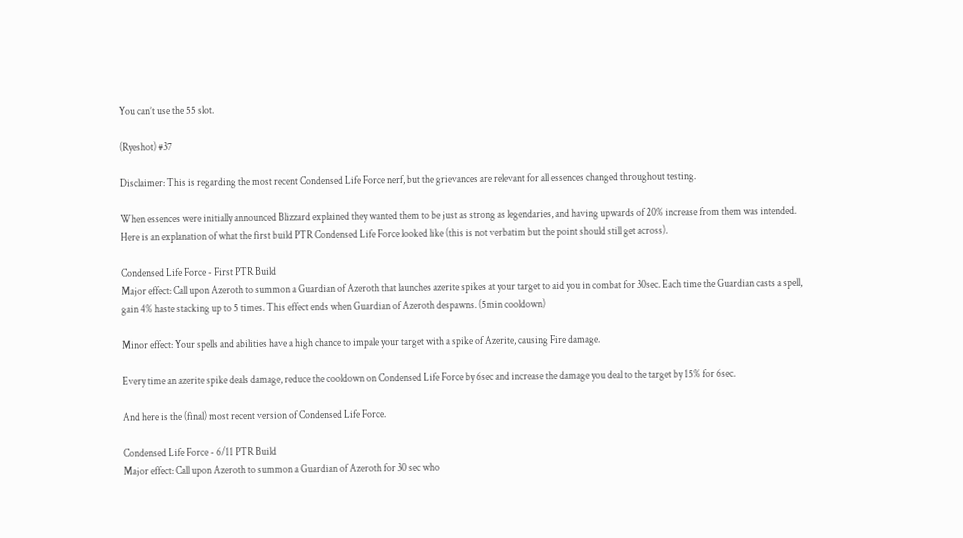You can’t use the 55 slot.

(Ryeshot) #37

Disclaimer: This is regarding the most recent Condensed Life Force nerf, but the grievances are relevant for all essences changed throughout testing.

When essences were initially announced Blizzard explained they wanted them to be just as strong as legendaries, and having upwards of 20% increase from them was intended. Here is an explanation of what the first build PTR Condensed Life Force looked like (this is not verbatim but the point should still get across).

Condensed Life Force - First PTR Build
Major effect: Call upon Azeroth to summon a Guardian of Azeroth that launches azerite spikes at your target to aid you in combat for 30sec. Each time the Guardian casts a spell, gain 4% haste stacking up to 5 times. This effect ends when Guardian of Azeroth despawns. (5min cooldown)

Minor effect: Your spells and abilities have a high chance to impale your target with a spike of Azerite, causing Fire damage.

Every time an azerite spike deals damage, reduce the cooldown on Condensed Life Force by 6sec and increase the damage you deal to the target by 15% for 6sec.

And here is the (final) most recent version of Condensed Life Force.

Condensed Life Force - 6/11 PTR Build
Major effect: Call upon Azeroth to summon a Guardian of Azeroth for 30 sec who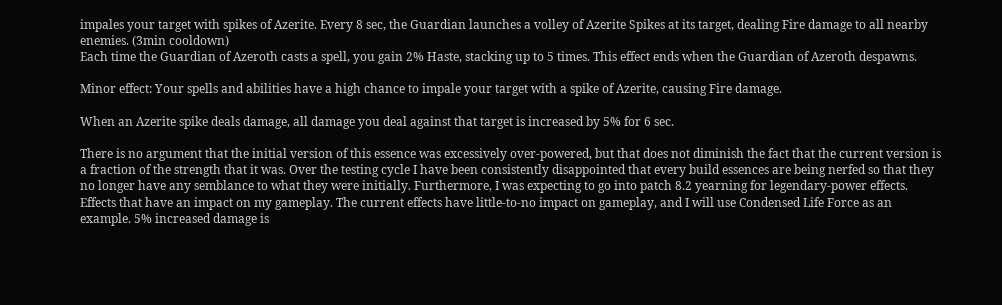impales your target with spikes of Azerite. Every 8 sec, the Guardian launches a volley of Azerite Spikes at its target, dealing Fire damage to all nearby enemies. (3min cooldown)
Each time the Guardian of Azeroth casts a spell, you gain 2% Haste, stacking up to 5 times. This effect ends when the Guardian of Azeroth despawns.

Minor effect: Your spells and abilities have a high chance to impale your target with a spike of Azerite, causing Fire damage.

When an Azerite spike deals damage, all damage you deal against that target is increased by 5% for 6 sec.

There is no argument that the initial version of this essence was excessively over-powered, but that does not diminish the fact that the current version is a fraction of the strength that it was. Over the testing cycle I have been consistently disappointed that every build essences are being nerfed so that they no longer have any semblance to what they were initially. Furthermore, I was expecting to go into patch 8.2 yearning for legendary-power effects. Effects that have an impact on my gameplay. The current effects have little-to-no impact on gameplay, and I will use Condensed Life Force as an example. 5% increased damage is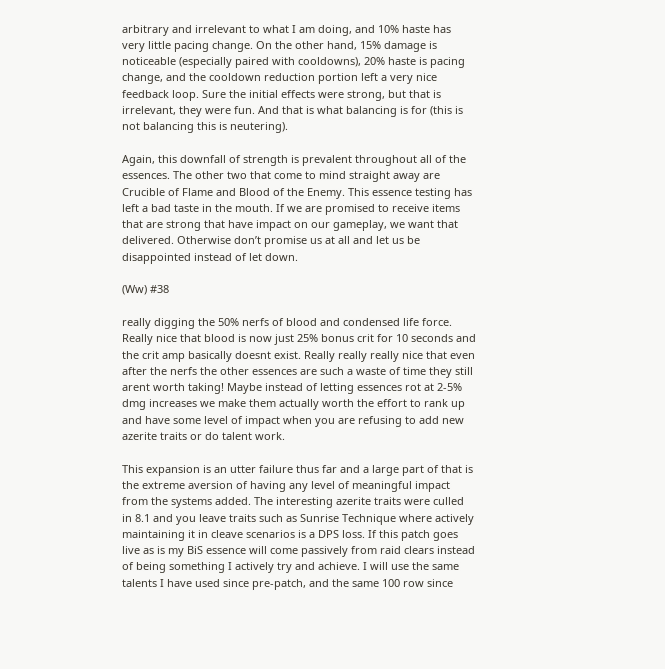arbitrary and irrelevant to what I am doing, and 10% haste has very little pacing change. On the other hand, 15% damage is noticeable (especially paired with cooldowns), 20% haste is pacing change, and the cooldown reduction portion left a very nice feedback loop. Sure the initial effects were strong, but that is irrelevant, they were fun. And that is what balancing is for (this is not balancing this is neutering).

Again, this downfall of strength is prevalent throughout all of the essences. The other two that come to mind straight away are Crucible of Flame and Blood of the Enemy. This essence testing has left a bad taste in the mouth. If we are promised to receive items that are strong that have impact on our gameplay, we want that delivered. Otherwise don’t promise us at all and let us be disappointed instead of let down.

(Ww) #38

really digging the 50% nerfs of blood and condensed life force. Really nice that blood is now just 25% bonus crit for 10 seconds and the crit amp basically doesnt exist. Really really really nice that even after the nerfs the other essences are such a waste of time they still arent worth taking! Maybe instead of letting essences rot at 2-5% dmg increases we make them actually worth the effort to rank up and have some level of impact when you are refusing to add new azerite traits or do talent work.

This expansion is an utter failure thus far and a large part of that is the extreme aversion of having any level of meaningful impact from the systems added. The interesting azerite traits were culled in 8.1 and you leave traits such as Sunrise Technique where actively maintaining it in cleave scenarios is a DPS loss. If this patch goes live as is my BiS essence will come passively from raid clears instead of being something I actively try and achieve. I will use the same talents I have used since pre-patch, and the same 100 row since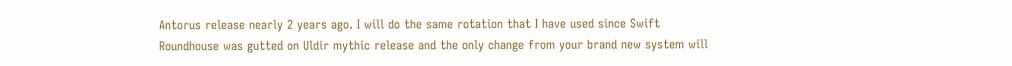Antorus release nearly 2 years ago. I will do the same rotation that I have used since Swift Roundhouse was gutted on Uldir mythic release and the only change from your brand new system will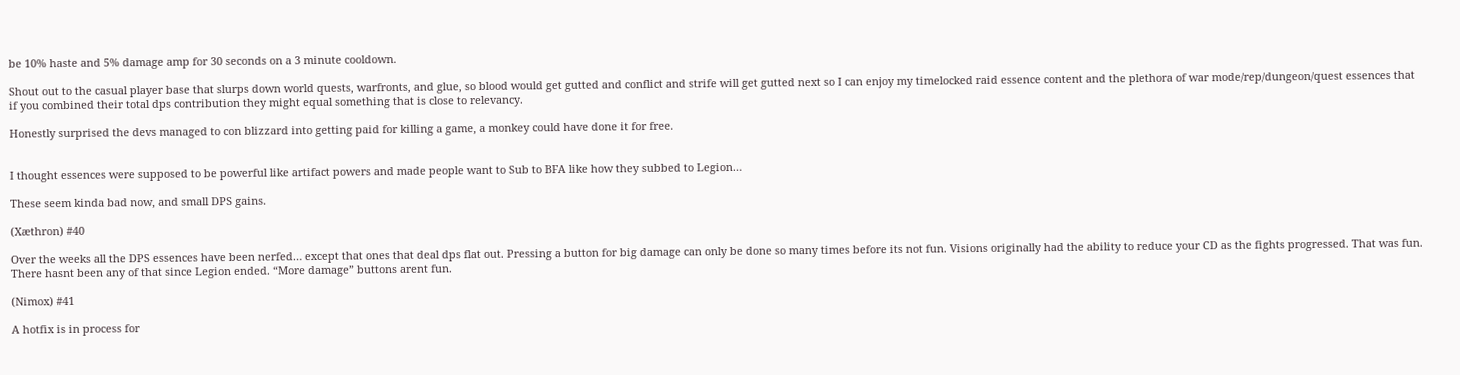be 10% haste and 5% damage amp for 30 seconds on a 3 minute cooldown.

Shout out to the casual player base that slurps down world quests, warfronts, and glue, so blood would get gutted and conflict and strife will get gutted next so I can enjoy my timelocked raid essence content and the plethora of war mode/rep/dungeon/quest essences that if you combined their total dps contribution they might equal something that is close to relevancy.

Honestly surprised the devs managed to con blizzard into getting paid for killing a game, a monkey could have done it for free.


I thought essences were supposed to be powerful like artifact powers and made people want to Sub to BFA like how they subbed to Legion…

These seem kinda bad now, and small DPS gains.

(Xæthron) #40

Over the weeks all the DPS essences have been nerfed… except that ones that deal dps flat out. Pressing a button for big damage can only be done so many times before its not fun. Visions originally had the ability to reduce your CD as the fights progressed. That was fun. There hasnt been any of that since Legion ended. “More damage” buttons arent fun.

(Nimox) #41

A hotfix is in process for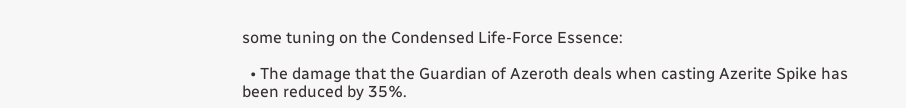some tuning on the Condensed Life-Force Essence:

  • The damage that the Guardian of Azeroth deals when casting Azerite Spike has been reduced by 35%.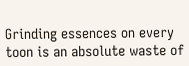Grinding essences on every toon is an absolute waste of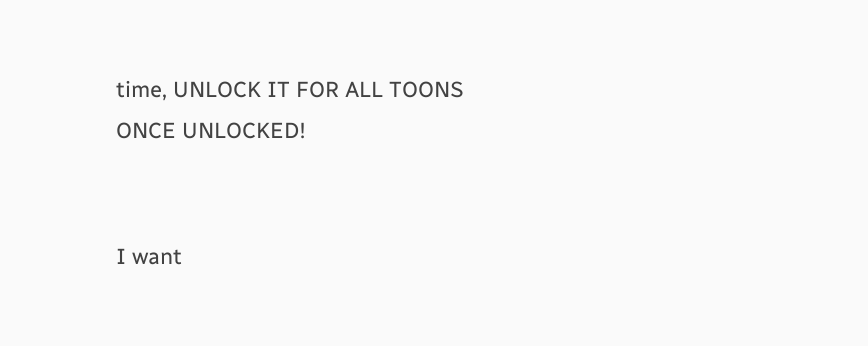time, UNLOCK IT FOR ALL TOONS ONCE UNLOCKED!


I want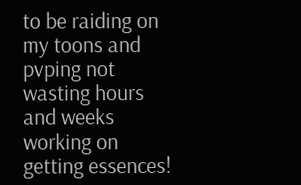to be raiding on my toons and pvping not wasting hours and weeks working on getting essences!